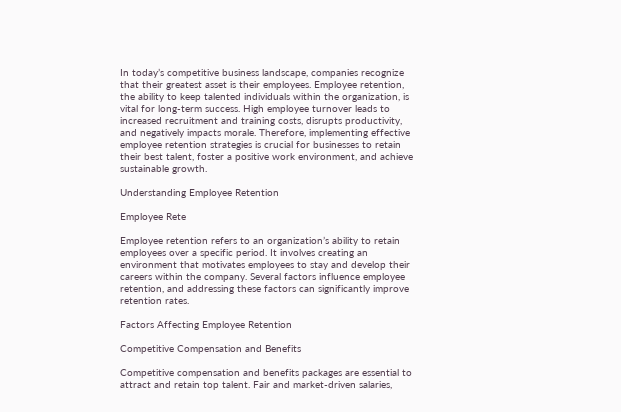In today’s competitive business landscape, companies recognize that their greatest asset is their employees. Employee retention, the ability to keep talented individuals within the organization, is vital for long-term success. High employee turnover leads to increased recruitment and training costs, disrupts productivity, and negatively impacts morale. Therefore, implementing effective employee retention strategies is crucial for businesses to retain their best talent, foster a positive work environment, and achieve sustainable growth.

Understanding Employee Retention

Employee Rete

Employee retention refers to an organization’s ability to retain employees over a specific period. It involves creating an environment that motivates employees to stay and develop their careers within the company. Several factors influence employee retention, and addressing these factors can significantly improve retention rates.

Factors Affecting Employee Retention

Competitive Compensation and Benefits

Competitive compensation and benefits packages are essential to attract and retain top talent. Fair and market-driven salaries,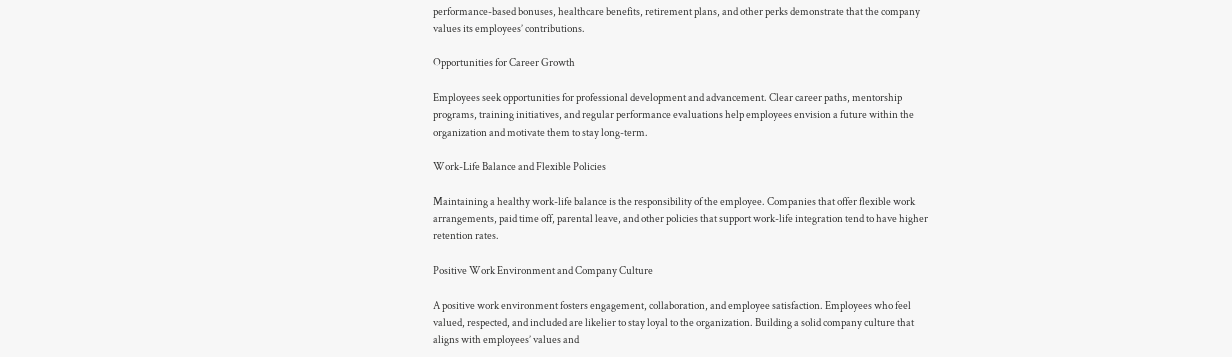performance-based bonuses, healthcare benefits, retirement plans, and other perks demonstrate that the company values its employees’ contributions.

Opportunities for Career Growth

Employees seek opportunities for professional development and advancement. Clear career paths, mentorship programs, training initiatives, and regular performance evaluations help employees envision a future within the organization and motivate them to stay long-term.

Work-Life Balance and Flexible Policies

Maintaining a healthy work-life balance is the responsibility of the employee. Companies that offer flexible work arrangements, paid time off, parental leave, and other policies that support work-life integration tend to have higher retention rates.

Positive Work Environment and Company Culture

A positive work environment fosters engagement, collaboration, and employee satisfaction. Employees who feel valued, respected, and included are likelier to stay loyal to the organization. Building a solid company culture that aligns with employees’ values and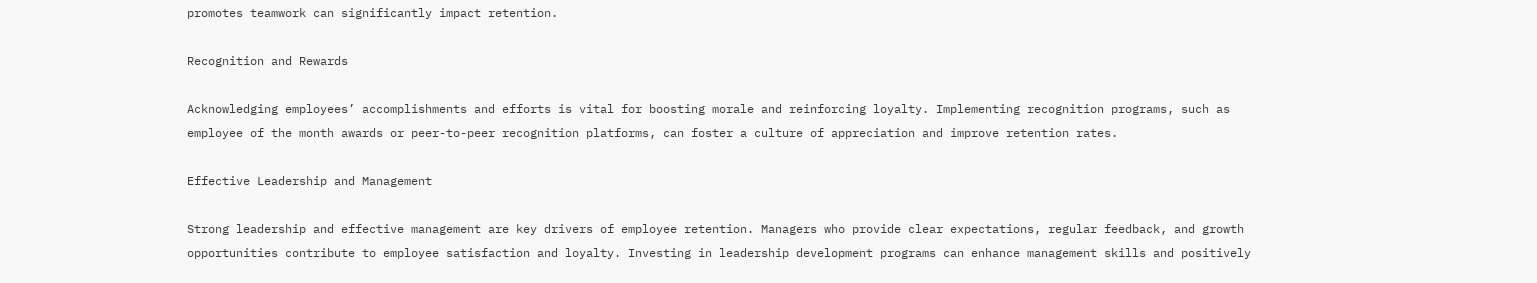promotes teamwork can significantly impact retention.

Recognition and Rewards

Acknowledging employees’ accomplishments and efforts is vital for boosting morale and reinforcing loyalty. Implementing recognition programs, such as employee of the month awards or peer-to-peer recognition platforms, can foster a culture of appreciation and improve retention rates.

Effective Leadership and Management

Strong leadership and effective management are key drivers of employee retention. Managers who provide clear expectations, regular feedback, and growth opportunities contribute to employee satisfaction and loyalty. Investing in leadership development programs can enhance management skills and positively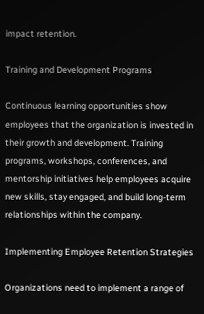impact retention.

Training and Development Programs

Continuous learning opportunities show employees that the organization is invested in their growth and development. Training programs, workshops, conferences, and mentorship initiatives help employees acquire new skills, stay engaged, and build long-term relationships within the company.

Implementing Employee Retention Strategies

Organizations need to implement a range of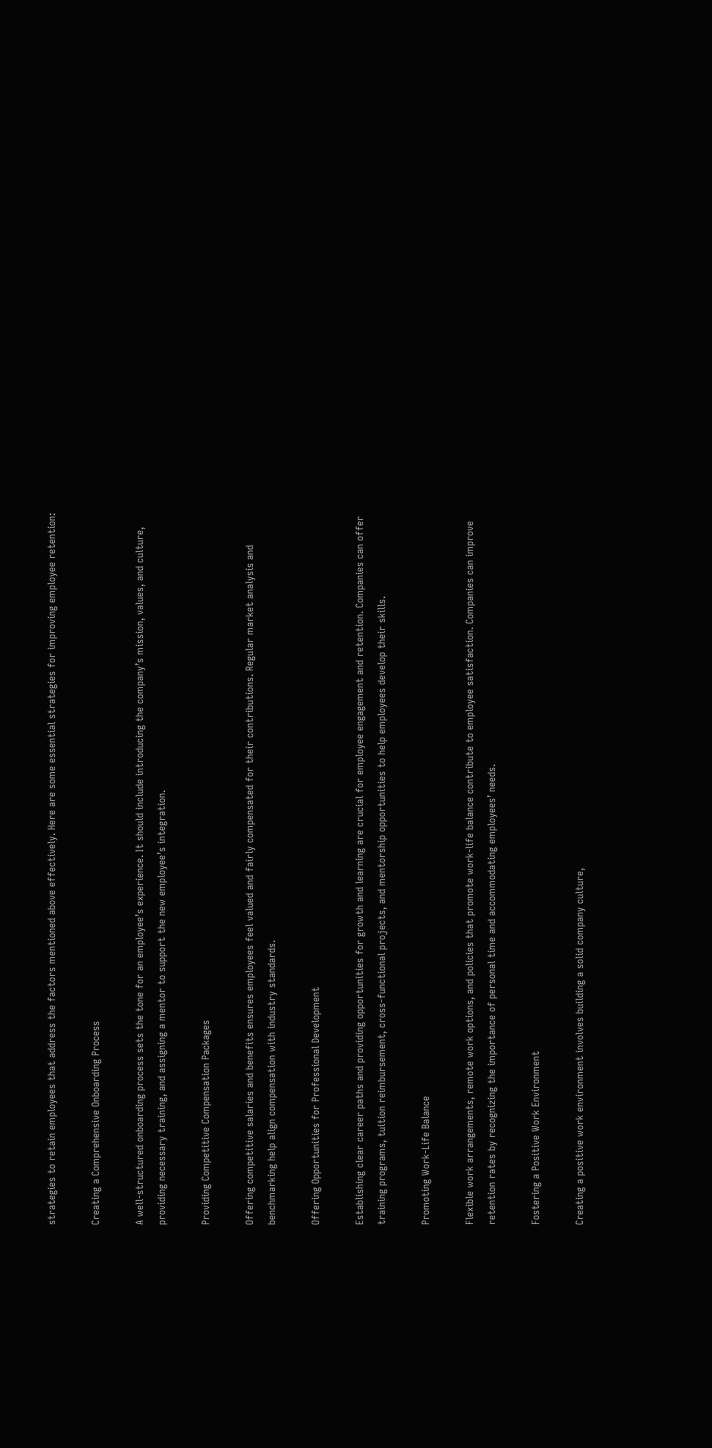strategies to retain employees that address the factors mentioned above effectively. Here are some essential strategies for improving employee retention:

Creating a Comprehensive Onboarding Process

A well-structured onboarding process sets the tone for an employee’s experience. It should include introducing the company’s mission, values, and culture, providing necessary training, and assigning a mentor to support the new employee’s integration.

Providing Competitive Compensation Packages

Offering competitive salaries and benefits ensures employees feel valued and fairly compensated for their contributions. Regular market analysis and benchmarking help align compensation with industry standards.

Offering Opportunities for Professional Development

Establishing clear career paths and providing opportunities for growth and learning are crucial for employee engagement and retention. Companies can offer training programs, tuition reimbursement, cross-functional projects, and mentorship opportunities to help employees develop their skills.

Promoting Work-Life Balance

Flexible work arrangements, remote work options, and policies that promote work-life balance contribute to employee satisfaction. Companies can improve retention rates by recognizing the importance of personal time and accommodating employees’ needs.

Fostering a Positive Work Environment

Creating a positive work environment involves building a solid company culture,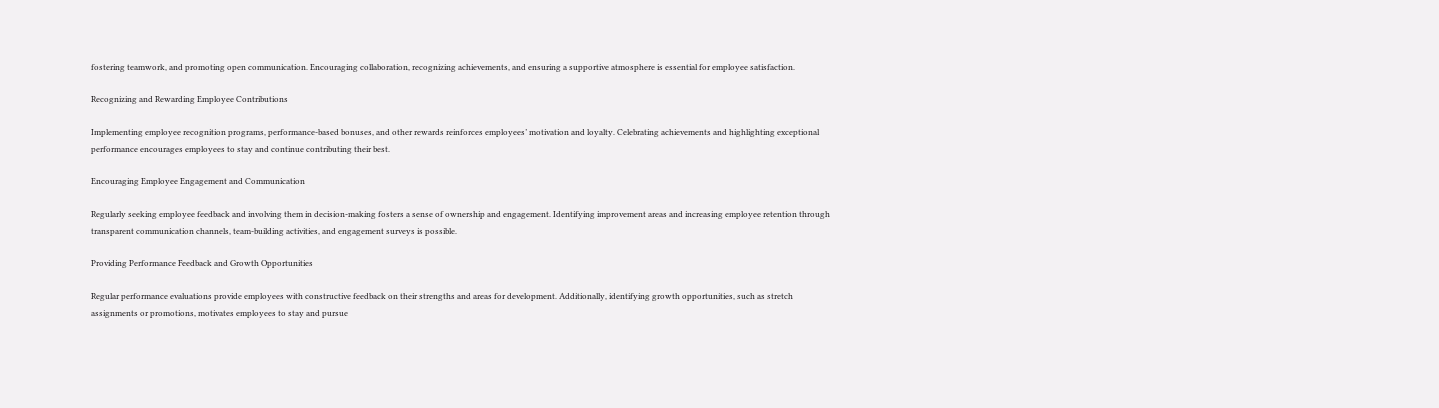fostering teamwork, and promoting open communication. Encouraging collaboration, recognizing achievements, and ensuring a supportive atmosphere is essential for employee satisfaction.

Recognizing and Rewarding Employee Contributions

Implementing employee recognition programs, performance-based bonuses, and other rewards reinforces employees’ motivation and loyalty. Celebrating achievements and highlighting exceptional performance encourages employees to stay and continue contributing their best.

Encouraging Employee Engagement and Communication

Regularly seeking employee feedback and involving them in decision-making fosters a sense of ownership and engagement. Identifying improvement areas and increasing employee retention through transparent communication channels, team-building activities, and engagement surveys is possible.

Providing Performance Feedback and Growth Opportunities

Regular performance evaluations provide employees with constructive feedback on their strengths and areas for development. Additionally, identifying growth opportunities, such as stretch assignments or promotions, motivates employees to stay and pursue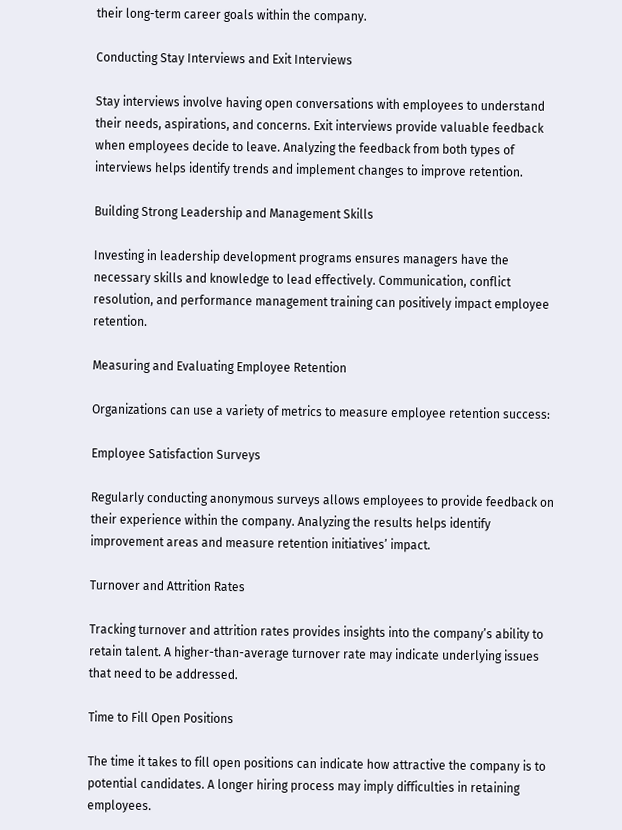their long-term career goals within the company.

Conducting Stay Interviews and Exit Interviews

Stay interviews involve having open conversations with employees to understand their needs, aspirations, and concerns. Exit interviews provide valuable feedback when employees decide to leave. Analyzing the feedback from both types of interviews helps identify trends and implement changes to improve retention.

Building Strong Leadership and Management Skills

Investing in leadership development programs ensures managers have the necessary skills and knowledge to lead effectively. Communication, conflict resolution, and performance management training can positively impact employee retention.

Measuring and Evaluating Employee Retention

Organizations can use a variety of metrics to measure employee retention success:

Employee Satisfaction Surveys

Regularly conducting anonymous surveys allows employees to provide feedback on their experience within the company. Analyzing the results helps identify improvement areas and measure retention initiatives’ impact.

Turnover and Attrition Rates

Tracking turnover and attrition rates provides insights into the company’s ability to retain talent. A higher-than-average turnover rate may indicate underlying issues that need to be addressed.

Time to Fill Open Positions

The time it takes to fill open positions can indicate how attractive the company is to potential candidates. A longer hiring process may imply difficulties in retaining employees.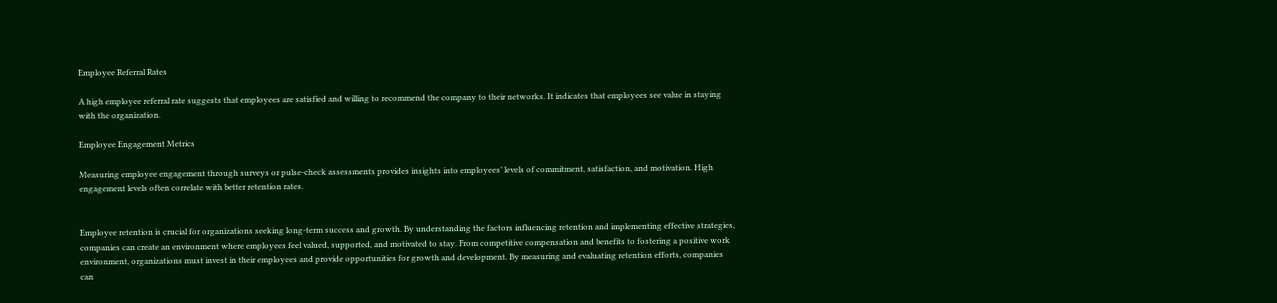Employee Referral Rates

A high employee referral rate suggests that employees are satisfied and willing to recommend the company to their networks. It indicates that employees see value in staying with the organization.

Employee Engagement Metrics

Measuring employee engagement through surveys or pulse-check assessments provides insights into employees’ levels of commitment, satisfaction, and motivation. High engagement levels often correlate with better retention rates.


Employee retention is crucial for organizations seeking long-term success and growth. By understanding the factors influencing retention and implementing effective strategies, companies can create an environment where employees feel valued, supported, and motivated to stay. From competitive compensation and benefits to fostering a positive work environment, organizations must invest in their employees and provide opportunities for growth and development. By measuring and evaluating retention efforts, companies can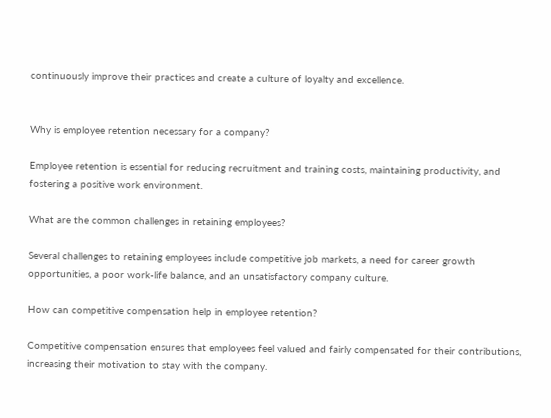continuously improve their practices and create a culture of loyalty and excellence.


Why is employee retention necessary for a company?

Employee retention is essential for reducing recruitment and training costs, maintaining productivity, and fostering a positive work environment.

What are the common challenges in retaining employees?

Several challenges to retaining employees include competitive job markets, a need for career growth opportunities, a poor work-life balance, and an unsatisfactory company culture.

How can competitive compensation help in employee retention?

Competitive compensation ensures that employees feel valued and fairly compensated for their contributions, increasing their motivation to stay with the company.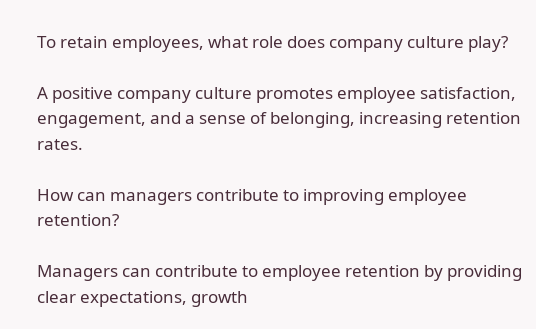To retain employees, what role does company culture play?

A positive company culture promotes employee satisfaction, engagement, and a sense of belonging, increasing retention rates.

How can managers contribute to improving employee retention?

Managers can contribute to employee retention by providing clear expectations, growth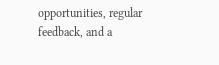opportunities, regular feedback, and a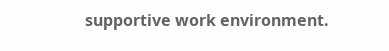supportive work environment.